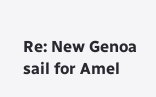Re: New Genoa sail for Amel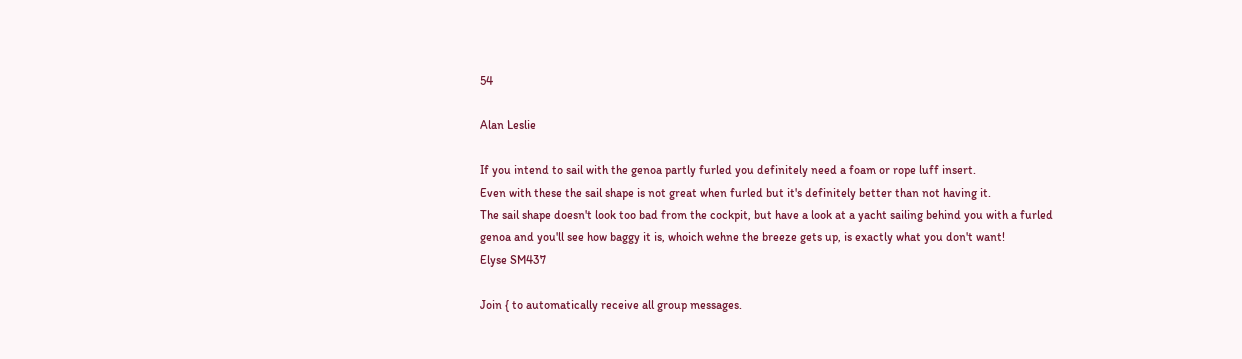54

Alan Leslie

If you intend to sail with the genoa partly furled you definitely need a foam or rope luff insert.
Even with these the sail shape is not great when furled but it's definitely better than not having it.
The sail shape doesn't look too bad from the cockpit, but have a look at a yacht sailing behind you with a furled genoa and you'll see how baggy it is, whoich wehne the breeze gets up, is exactly what you don't want!
Elyse SM437

Join { to automatically receive all group messages.